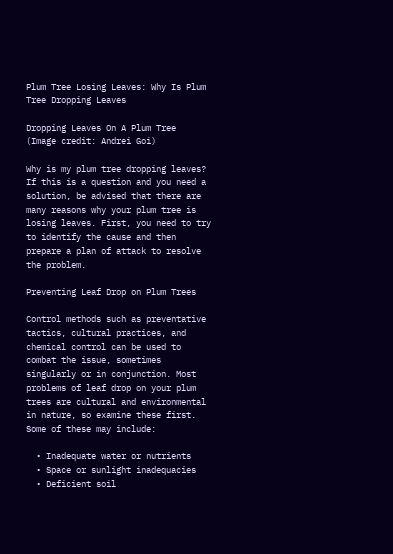Plum Tree Losing Leaves: Why Is Plum Tree Dropping Leaves

Dropping Leaves On A Plum Tree
(Image credit: Andrei Goi)

Why is my plum tree dropping leaves? If this is a question and you need a solution, be advised that there are many reasons why your plum tree is losing leaves. First, you need to try to identify the cause and then prepare a plan of attack to resolve the problem.

Preventing Leaf Drop on Plum Trees

Control methods such as preventative tactics, cultural practices, and chemical control can be used to combat the issue, sometimes singularly or in conjunction. Most problems of leaf drop on your plum trees are cultural and environmental in nature, so examine these first. Some of these may include:

  • Inadequate water or nutrients
  • Space or sunlight inadequacies
  • Deficient soil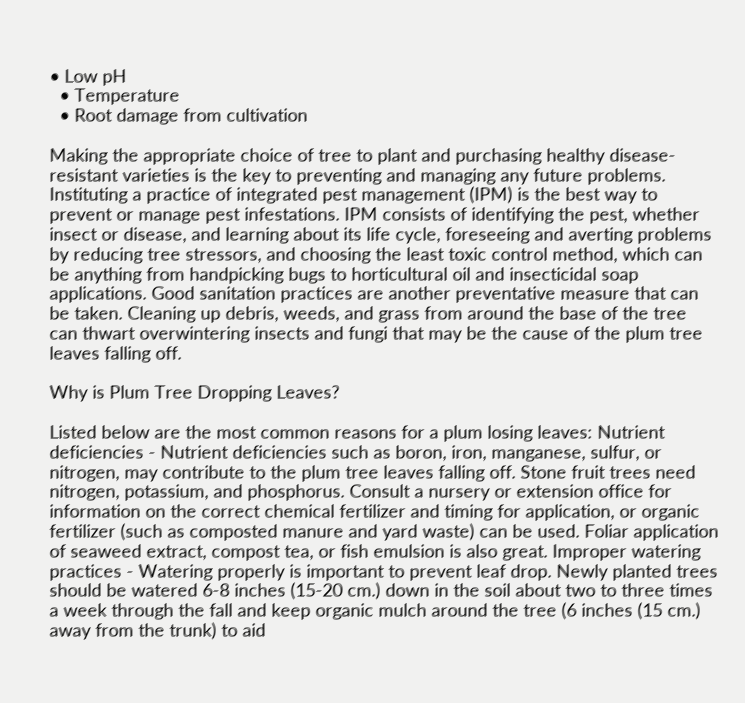• Low pH
  • Temperature
  • Root damage from cultivation

Making the appropriate choice of tree to plant and purchasing healthy disease-resistant varieties is the key to preventing and managing any future problems. Instituting a practice of integrated pest management (IPM) is the best way to prevent or manage pest infestations. IPM consists of identifying the pest, whether insect or disease, and learning about its life cycle, foreseeing and averting problems by reducing tree stressors, and choosing the least toxic control method, which can be anything from handpicking bugs to horticultural oil and insecticidal soap applications. Good sanitation practices are another preventative measure that can be taken. Cleaning up debris, weeds, and grass from around the base of the tree can thwart overwintering insects and fungi that may be the cause of the plum tree leaves falling off.

Why is Plum Tree Dropping Leaves?

Listed below are the most common reasons for a plum losing leaves: Nutrient deficiencies - Nutrient deficiencies such as boron, iron, manganese, sulfur, or nitrogen, may contribute to the plum tree leaves falling off. Stone fruit trees need nitrogen, potassium, and phosphorus. Consult a nursery or extension office for information on the correct chemical fertilizer and timing for application, or organic fertilizer (such as composted manure and yard waste) can be used. Foliar application of seaweed extract, compost tea, or fish emulsion is also great. Improper watering practices - Watering properly is important to prevent leaf drop. Newly planted trees should be watered 6-8 inches (15-20 cm.) down in the soil about two to three times a week through the fall and keep organic mulch around the tree (6 inches (15 cm.) away from the trunk) to aid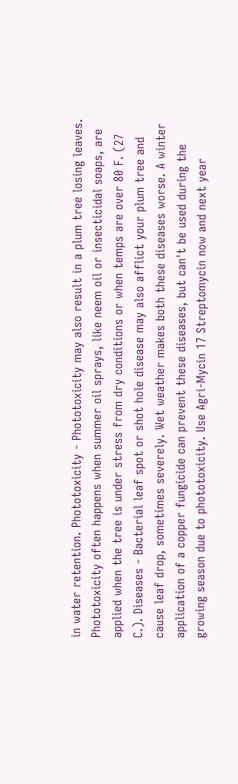in water retention. Phototoxicity - Phototoxicity may also result in a plum tree losing leaves. Phototoxicity often happens when summer oil sprays, like neem oil or insecticidal soaps, are applied when the tree is under stress from dry conditions or when temps are over 80 F. (27 C.). Diseases - Bacterial leaf spot or shot hole disease may also afflict your plum tree and cause leaf drop, sometimes severely. Wet weather makes both these diseases worse. A winter application of a copper fungicide can prevent these diseases, but can't be used during the growing season due to phototoxicity. Use Agri-Mycin 17 Streptomycin now and next year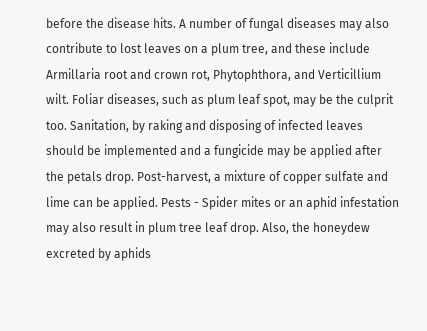before the disease hits. A number of fungal diseases may also contribute to lost leaves on a plum tree, and these include Armillaria root and crown rot, Phytophthora, and Verticillium wilt. Foliar diseases, such as plum leaf spot, may be the culprit too. Sanitation, by raking and disposing of infected leaves should be implemented and a fungicide may be applied after the petals drop. Post-harvest, a mixture of copper sulfate and lime can be applied. Pests - Spider mites or an aphid infestation may also result in plum tree leaf drop. Also, the honeydew excreted by aphids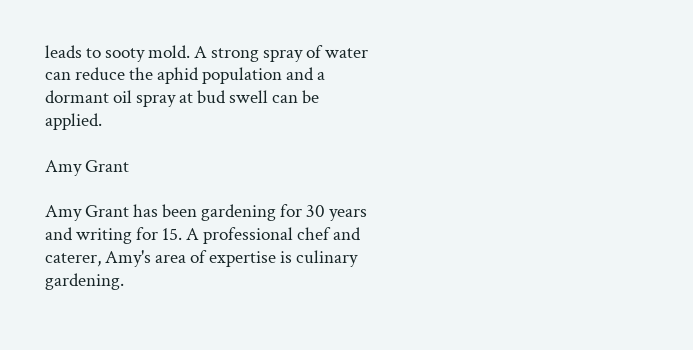leads to sooty mold. A strong spray of water can reduce the aphid population and a dormant oil spray at bud swell can be applied.

Amy Grant

Amy Grant has been gardening for 30 years and writing for 15. A professional chef and caterer, Amy's area of expertise is culinary gardening.